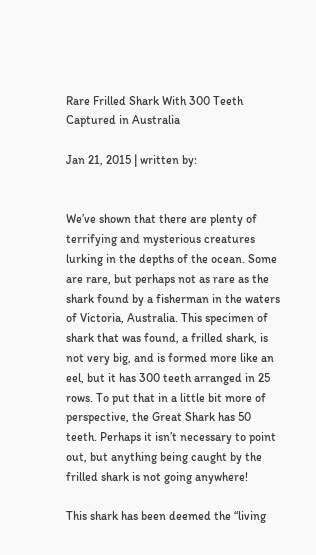Rare Frilled Shark With 300 Teeth Captured in Australia

Jan 21, 2015 | written by:


We’ve shown that there are plenty of terrifying and mysterious creatures lurking in the depths of the ocean. Some are rare, but perhaps not as rare as the shark found by a fisherman in the waters of Victoria, Australia. This specimen of shark that was found, a frilled shark, is not very big, and is formed more like an eel, but it has 300 teeth arranged in 25 rows. To put that in a little bit more of perspective, the Great Shark has 50 teeth. Perhaps it isn’t necessary to point out, but anything being caught by the frilled shark is not going anywhere!

This shark has been deemed the “living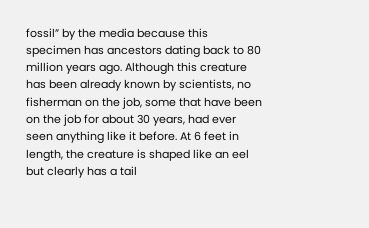fossil” by the media because this specimen has ancestors dating back to 80 million years ago. Although this creature has been already known by scientists, no fisherman on the job, some that have been on the job for about 30 years, had ever seen anything like it before. At 6 feet in length, the creature is shaped like an eel but clearly has a tail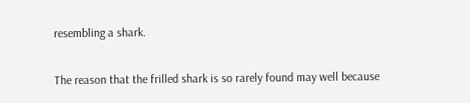resembling a shark.

The reason that the frilled shark is so rarely found may well because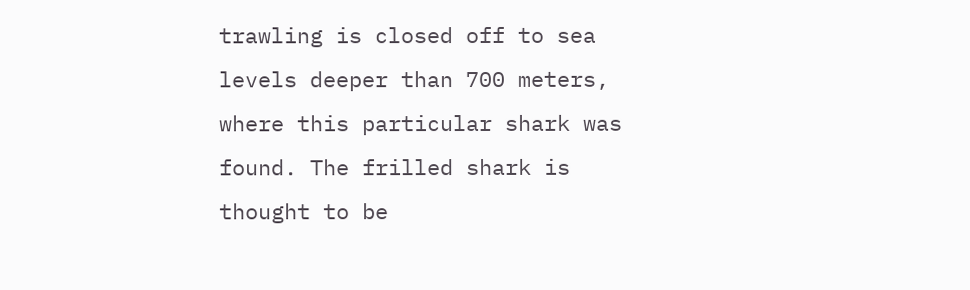trawling is closed off to sea levels deeper than 700 meters, where this particular shark was found. The frilled shark is thought to be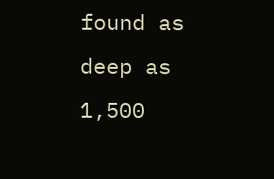found as deep as 1,500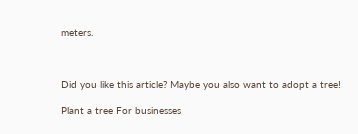meters.



Did you like this article? Maybe you also want to adopt a tree!

Plant a tree For businesses